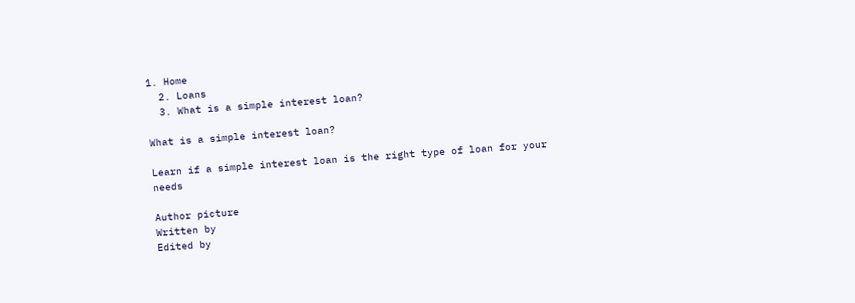1. Home
  2. Loans
  3. What is a simple interest loan?

What is a simple interest loan?

Learn if a simple interest loan is the right type of loan for your needs

Author picture
Written by
Edited by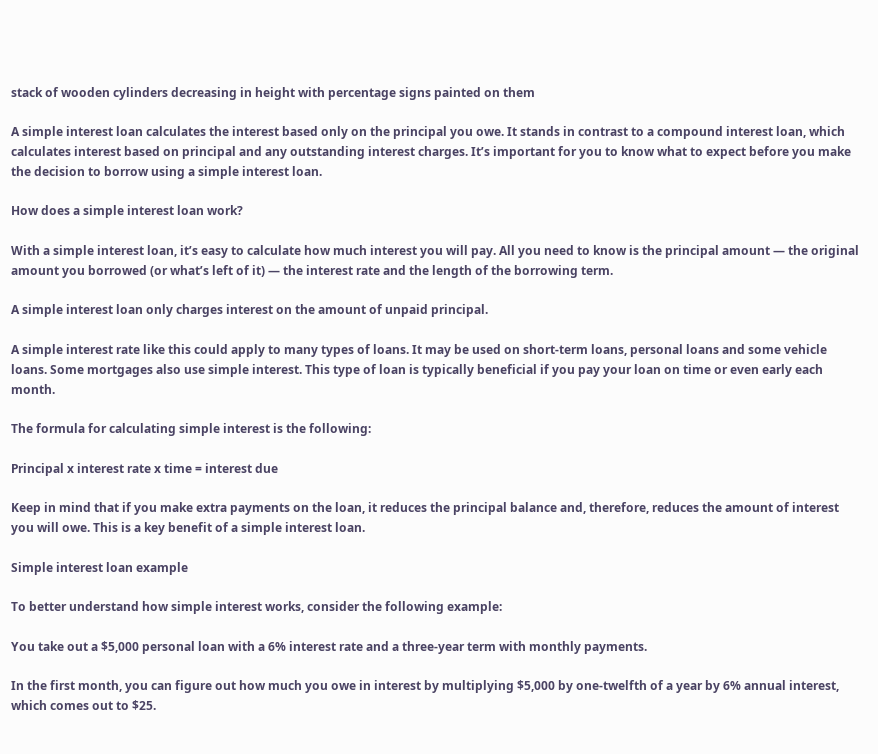stack of wooden cylinders decreasing in height with percentage signs painted on them

A simple interest loan calculates the interest based only on the principal you owe. It stands in contrast to a compound interest loan, which calculates interest based on principal and any outstanding interest charges. It’s important for you to know what to expect before you make the decision to borrow using a simple interest loan.

How does a simple interest loan work?

With a simple interest loan, it’s easy to calculate how much interest you will pay. All you need to know is the principal amount — the original amount you borrowed (or what’s left of it) — the interest rate and the length of the borrowing term.

A simple interest loan only charges interest on the amount of unpaid principal.

A simple interest rate like this could apply to many types of loans. It may be used on short-term loans, personal loans and some vehicle loans. Some mortgages also use simple interest. This type of loan is typically beneficial if you pay your loan on time or even early each month.

The formula for calculating simple interest is the following:

Principal x interest rate x time = interest due

Keep in mind that if you make extra payments on the loan, it reduces the principal balance and, therefore, reduces the amount of interest you will owe. This is a key benefit of a simple interest loan.

Simple interest loan example

To better understand how simple interest works, consider the following example:

You take out a $5,000 personal loan with a 6% interest rate and a three-year term with monthly payments.

In the first month, you can figure out how much you owe in interest by multiplying $5,000 by one-twelfth of a year by 6% annual interest, which comes out to $25.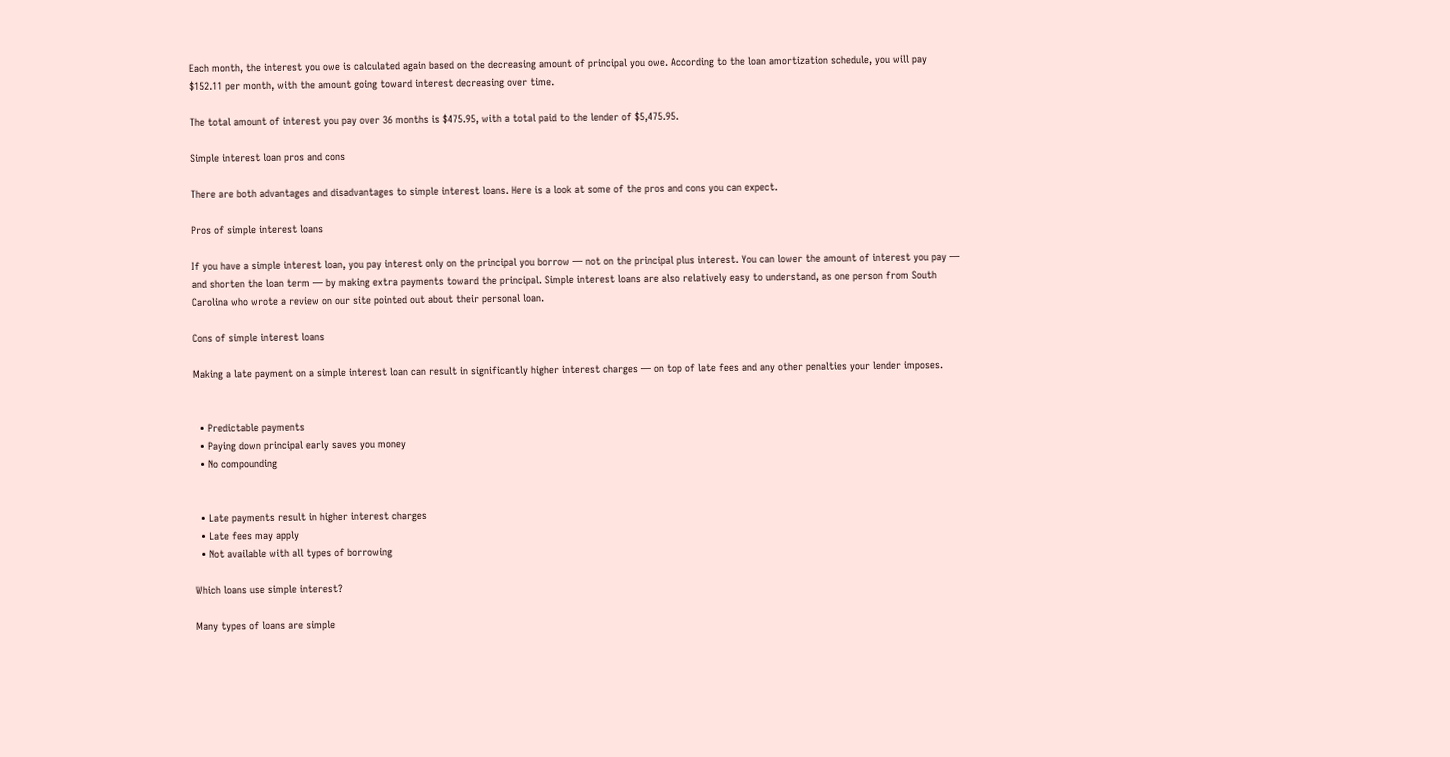Each month, the interest you owe is calculated again based on the decreasing amount of principal you owe. According to the loan amortization schedule, you will pay $152.11 per month, with the amount going toward interest decreasing over time.

The total amount of interest you pay over 36 months is $475.95, with a total paid to the lender of $5,475.95.

Simple interest loan pros and cons

There are both advantages and disadvantages to simple interest loans. Here is a look at some of the pros and cons you can expect.

Pros of simple interest loans

If you have a simple interest loan, you pay interest only on the principal you borrow — not on the principal plus interest. You can lower the amount of interest you pay — and shorten the loan term — by making extra payments toward the principal. Simple interest loans are also relatively easy to understand, as one person from South Carolina who wrote a review on our site pointed out about their personal loan.

Cons of simple interest loans

Making a late payment on a simple interest loan can result in significantly higher interest charges — on top of late fees and any other penalties your lender imposes.


  • Predictable payments
  • Paying down principal early saves you money
  • No compounding


  • Late payments result in higher interest charges
  • Late fees may apply
  • Not available with all types of borrowing

Which loans use simple interest?

Many types of loans are simple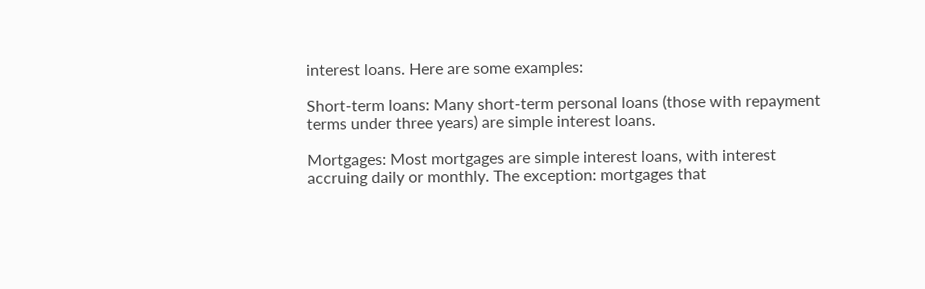interest loans. Here are some examples:

Short-term loans: Many short-term personal loans (those with repayment terms under three years) are simple interest loans.

Mortgages: Most mortgages are simple interest loans, with interest accruing daily or monthly. The exception: mortgages that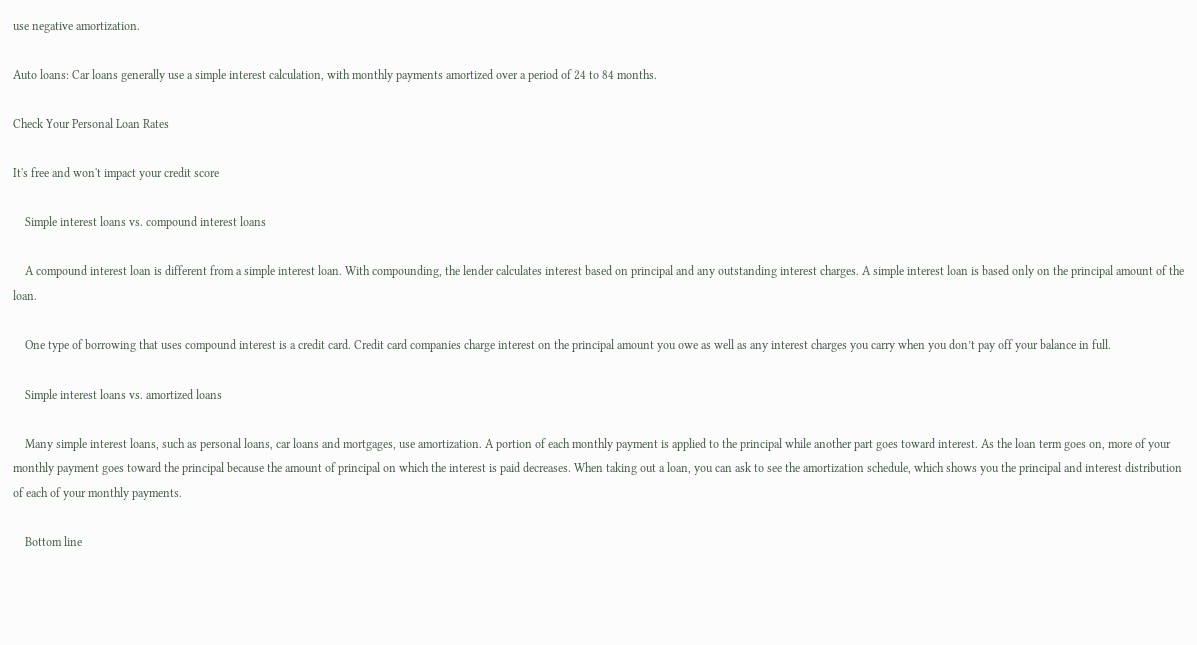use negative amortization.

Auto loans: Car loans generally use a simple interest calculation, with monthly payments amortized over a period of 24 to 84 months.

Check Your Personal Loan Rates

It's free and won't impact your credit score

    Simple interest loans vs. compound interest loans

    A compound interest loan is different from a simple interest loan. With compounding, the lender calculates interest based on principal and any outstanding interest charges. A simple interest loan is based only on the principal amount of the loan.

    One type of borrowing that uses compound interest is a credit card. Credit card companies charge interest on the principal amount you owe as well as any interest charges you carry when you don’t pay off your balance in full.

    Simple interest loans vs. amortized loans

    Many simple interest loans, such as personal loans, car loans and mortgages, use amortization. A portion of each monthly payment is applied to the principal while another part goes toward interest. As the loan term goes on, more of your monthly payment goes toward the principal because the amount of principal on which the interest is paid decreases. When taking out a loan, you can ask to see the amortization schedule, which shows you the principal and interest distribution of each of your monthly payments.

    Bottom line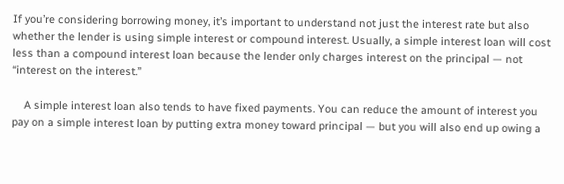If you’re considering borrowing money, it’s important to understand not just the interest rate but also whether the lender is using simple interest or compound interest. Usually, a simple interest loan will cost less than a compound interest loan because the lender only charges interest on the principal — not “interest on the interest.”

    A simple interest loan also tends to have fixed payments. You can reduce the amount of interest you pay on a simple interest loan by putting extra money toward principal — but you will also end up owing a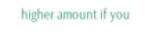higher amount if you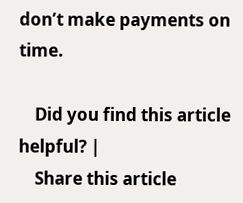don’t make payments on time.

    Did you find this article helpful? |
    Share this article